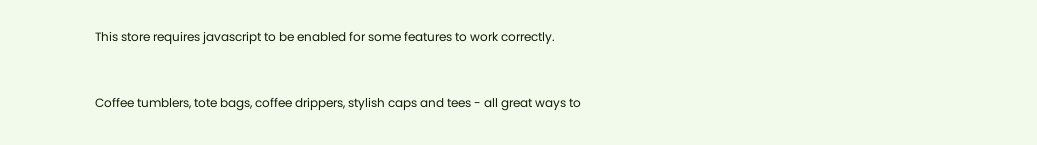This store requires javascript to be enabled for some features to work correctly.


Coffee tumblers, tote bags, coffee drippers, stylish caps and tees - all great ways to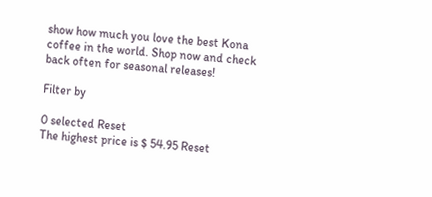show how much you love the best Kona coffee in the world. Shop now and check back often for seasonal releases!

Filter by

0 selected Reset
The highest price is $ 54.95 Reset